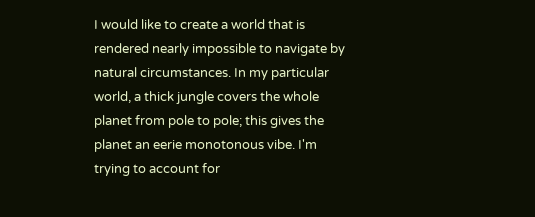I would like to create a world that is rendered nearly impossible to navigate by natural circumstances. In my particular world, a thick jungle covers the whole planet from pole to pole; this gives the planet an eerie monotonous vibe. I'm trying to account for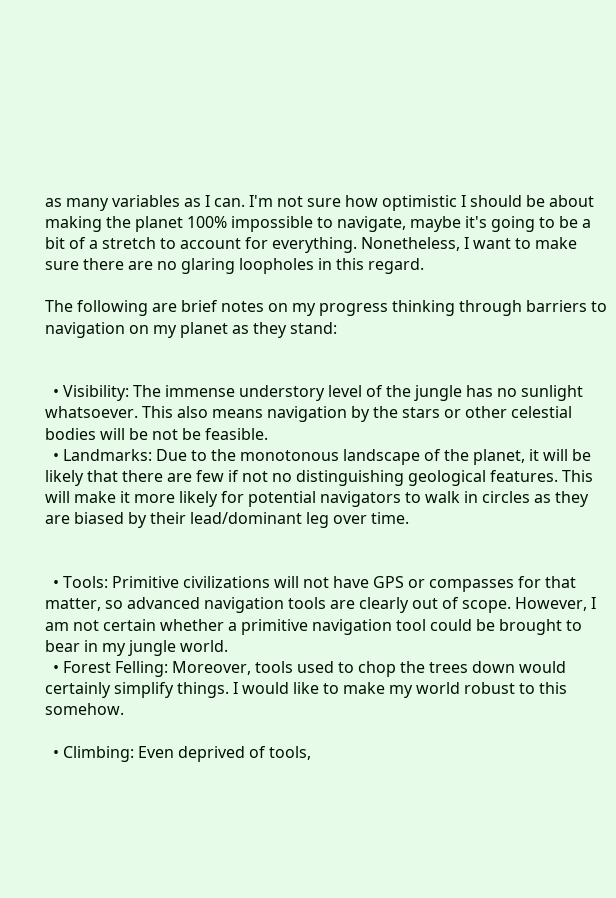as many variables as I can. I'm not sure how optimistic I should be about making the planet 100% impossible to navigate, maybe it's going to be a bit of a stretch to account for everything. Nonetheless, I want to make sure there are no glaring loopholes in this regard.

The following are brief notes on my progress thinking through barriers to navigation on my planet as they stand:


  • Visibility: The immense understory level of the jungle has no sunlight whatsoever. This also means navigation by the stars or other celestial bodies will be not be feasible.
  • Landmarks: Due to the monotonous landscape of the planet, it will be likely that there are few if not no distinguishing geological features. This will make it more likely for potential navigators to walk in circles as they are biased by their lead/dominant leg over time.


  • Tools: Primitive civilizations will not have GPS or compasses for that matter, so advanced navigation tools are clearly out of scope. However, I am not certain whether a primitive navigation tool could be brought to bear in my jungle world.
  • Forest Felling: Moreover, tools used to chop the trees down would certainly simplify things. I would like to make my world robust to this somehow.

  • Climbing: Even deprived of tools,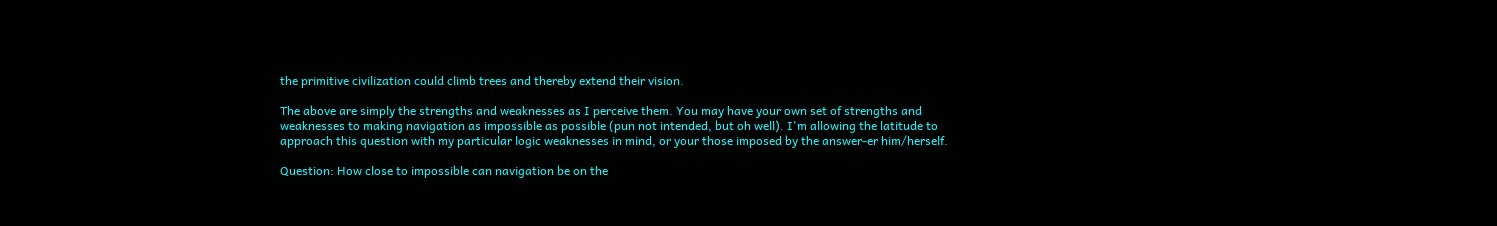the primitive civilization could climb trees and thereby extend their vision.

The above are simply the strengths and weaknesses as I perceive them. You may have your own set of strengths and weaknesses to making navigation as impossible as possible (pun not intended, but oh well). I'm allowing the latitude to approach this question with my particular logic weaknesses in mind, or your those imposed by the answer-er him/herself.

Question: How close to impossible can navigation be on the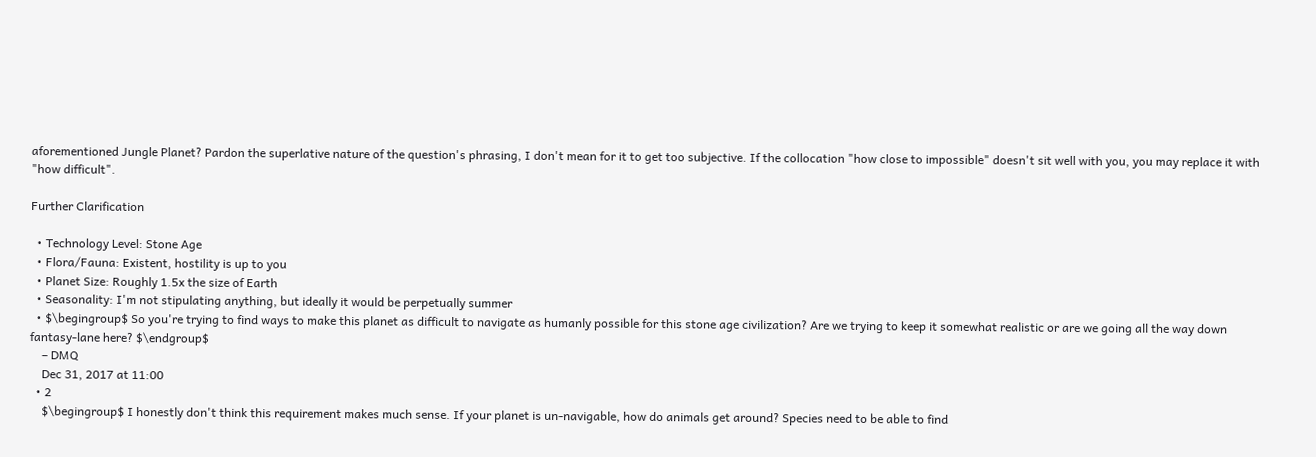aforementioned Jungle Planet? Pardon the superlative nature of the question's phrasing, I don't mean for it to get too subjective. If the collocation "how close to impossible" doesn't sit well with you, you may replace it with "how difficult".

Further Clarification

  • Technology Level: Stone Age
  • Flora/Fauna: Existent, hostility is up to you
  • Planet Size: Roughly 1.5x the size of Earth
  • Seasonality: I'm not stipulating anything, but ideally it would be perpetually summer
  • $\begingroup$ So you're trying to find ways to make this planet as difficult to navigate as humanly possible for this stone age civilization? Are we trying to keep it somewhat realistic or are we going all the way down fantasy-lane here? $\endgroup$
    – DMQ
    Dec 31, 2017 at 11:00
  • 2
    $\begingroup$ I honestly don't think this requirement makes much sense. If your planet is un-navigable, how do animals get around? Species need to be able to find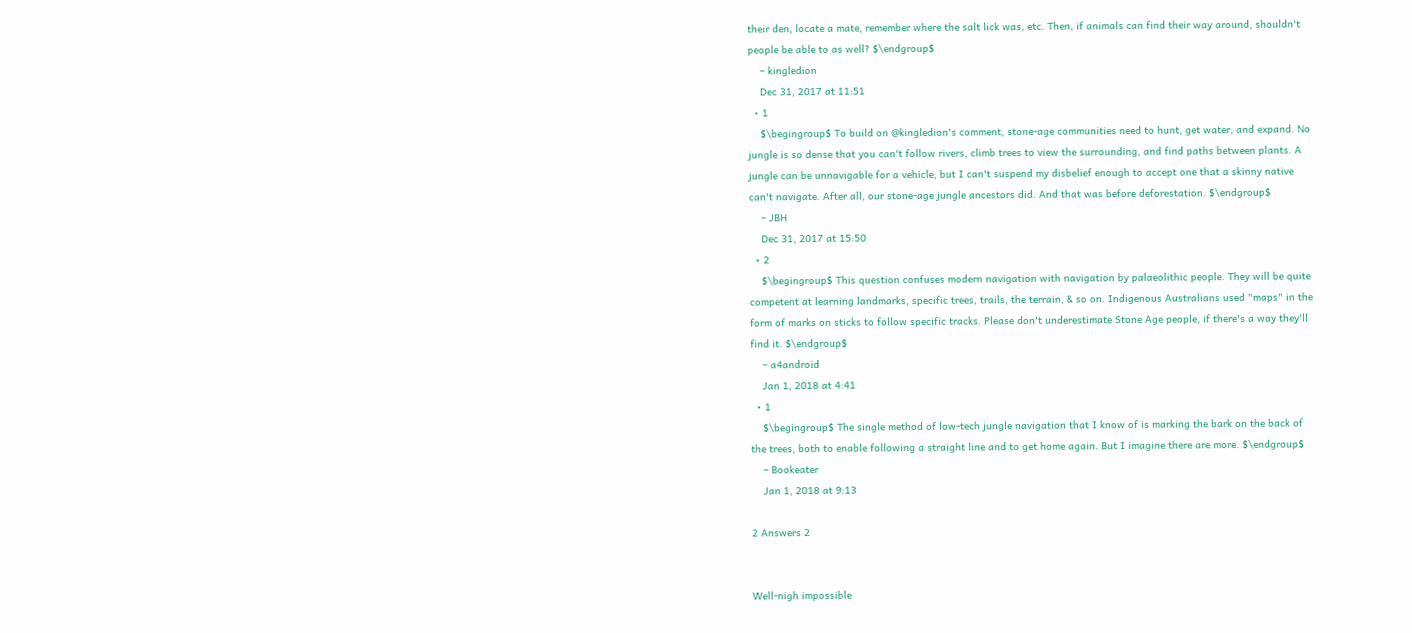their den, locate a mate, remember where the salt lick was, etc. Then, if animals can find their way around, shouldn't people be able to as well? $\endgroup$
    – kingledion
    Dec 31, 2017 at 11:51
  • 1
    $\begingroup$ To build on @kingledion's comment, stone-age communities need to hunt, get water, and expand. No jungle is so dense that you can't follow rivers, climb trees to view the surrounding, and find paths between plants. A jungle can be unnavigable for a vehicle, but I can't suspend my disbelief enough to accept one that a skinny native can't navigate. After all, our stone-age jungle ancestors did. And that was before deforestation. $\endgroup$
    – JBH
    Dec 31, 2017 at 15:50
  • 2
    $\begingroup$ This question confuses modern navigation with navigation by palaeolithic people. They will be quite competent at learning landmarks, specific trees, trails, the terrain, & so on. Indigenous Australians used "maps" in the form of marks on sticks to follow specific tracks. Please don't underestimate Stone Age people, if there's a way they'll find it. $\endgroup$
    – a4android
    Jan 1, 2018 at 4:41
  • 1
    $\begingroup$ The single method of low-tech jungle navigation that I know of is marking the bark on the back of the trees, both to enable following a straight line and to get home again. But I imagine there are more. $\endgroup$
    – Bookeater
    Jan 1, 2018 at 9:13

2 Answers 2


Well-nigh impossible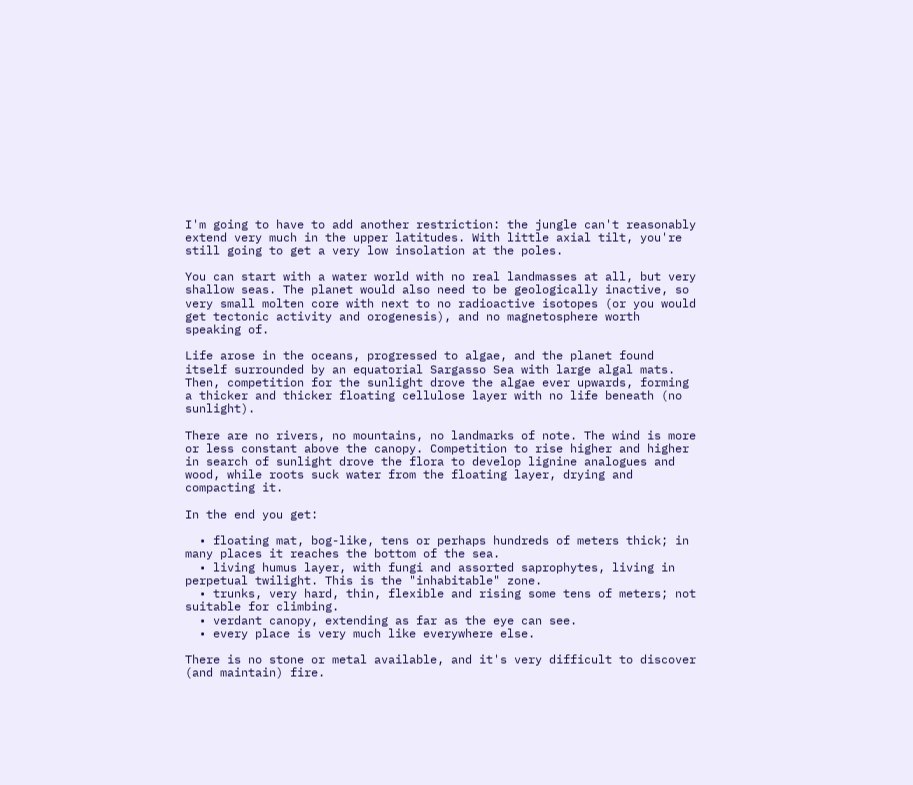I'm going to have to add another restriction: the jungle can't reasonably extend very much in the upper latitudes. With little axial tilt, you're still going to get a very low insolation at the poles.

You can start with a water world with no real landmasses at all, but very shallow seas. The planet would also need to be geologically inactive, so very small molten core with next to no radioactive isotopes (or you would get tectonic activity and orogenesis), and no magnetosphere worth speaking of.

Life arose in the oceans, progressed to algae, and the planet found itself surrounded by an equatorial Sargasso Sea with large algal mats. Then, competition for the sunlight drove the algae ever upwards, forming a thicker and thicker floating cellulose layer with no life beneath (no sunlight).

There are no rivers, no mountains, no landmarks of note. The wind is more or less constant above the canopy. Competition to rise higher and higher in search of sunlight drove the flora to develop lignine analogues and wood, while roots suck water from the floating layer, drying and compacting it.

In the end you get:

  • floating mat, bog-like, tens or perhaps hundreds of meters thick; in many places it reaches the bottom of the sea.
  • living humus layer, with fungi and assorted saprophytes, living in perpetual twilight. This is the "inhabitable" zone.
  • trunks, very hard, thin, flexible and rising some tens of meters; not suitable for climbing.
  • verdant canopy, extending as far as the eye can see.
  • every place is very much like everywhere else.

There is no stone or metal available, and it's very difficult to discover (and maintain) fire.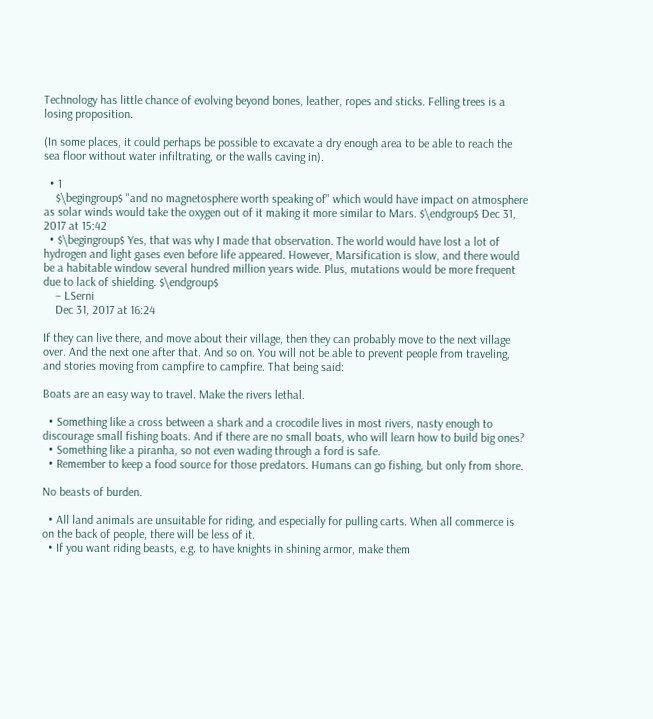Technology has little chance of evolving beyond bones, leather, ropes and sticks. Felling trees is a losing proposition.

(In some places, it could perhaps be possible to excavate a dry enough area to be able to reach the sea floor without water infiltrating, or the walls caving in).

  • 1
    $\begingroup$ "and no magnetosphere worth speaking of" which would have impact on atmosphere as solar winds would take the oxygen out of it making it more similar to Mars. $\endgroup$ Dec 31, 2017 at 15:42
  • $\begingroup$ Yes, that was why I made that observation. The world would have lost a lot of hydrogen and light gases even before life appeared. However, Marsification is slow, and there would be a habitable window several hundred million years wide. Plus, mutations would be more frequent due to lack of shielding. $\endgroup$
    – LSerni
    Dec 31, 2017 at 16:24

If they can live there, and move about their village, then they can probably move to the next village over. And the next one after that. And so on. You will not be able to prevent people from traveling, and stories moving from campfire to campfire. That being said:

Boats are an easy way to travel. Make the rivers lethal.

  • Something like a cross between a shark and a crocodile lives in most rivers, nasty enough to discourage small fishing boats. And if there are no small boats, who will learn how to build big ones?
  • Something like a piranha, so not even wading through a ford is safe.
  • Remember to keep a food source for those predators. Humans can go fishing, but only from shore.

No beasts of burden.

  • All land animals are unsuitable for riding, and especially for pulling carts. When all commerce is on the back of people, there will be less of it.
  • If you want riding beasts, e.g. to have knights in shining armor, make them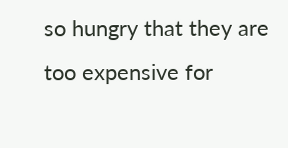so hungry that they are too expensive for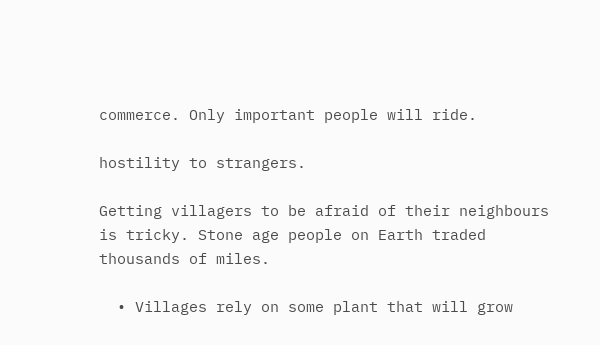commerce. Only important people will ride.

hostility to strangers.

Getting villagers to be afraid of their neighbours is tricky. Stone age people on Earth traded thousands of miles.

  • Villages rely on some plant that will grow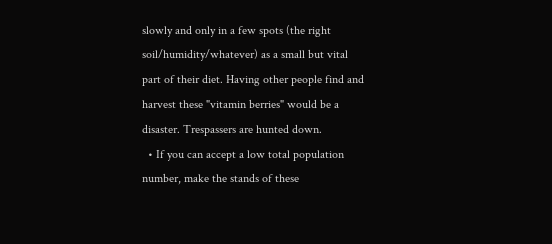slowly and only in a few spots (the right soil/humidity/whatever) as a small but vital part of their diet. Having other people find and harvest these "vitamin berries" would be a disaster. Trespassers are hunted down.
  • If you can accept a low total population number, make the stands of these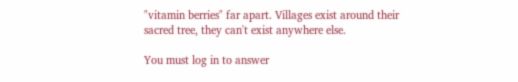"vitamin berries" far apart. Villages exist around their sacred tree, they can't exist anywhere else.

You must log in to answer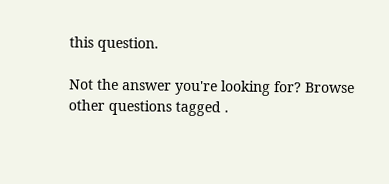this question.

Not the answer you're looking for? Browse other questions tagged .